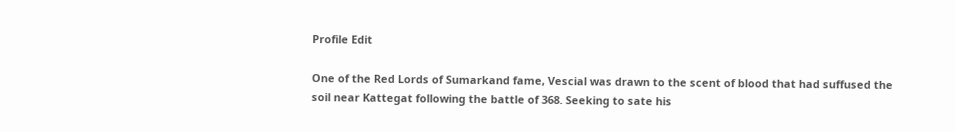Profile Edit

One of the Red Lords of Sumarkand fame, Vescial was drawn to the scent of blood that had suffused the soil near Kattegat following the battle of 368. Seeking to sate his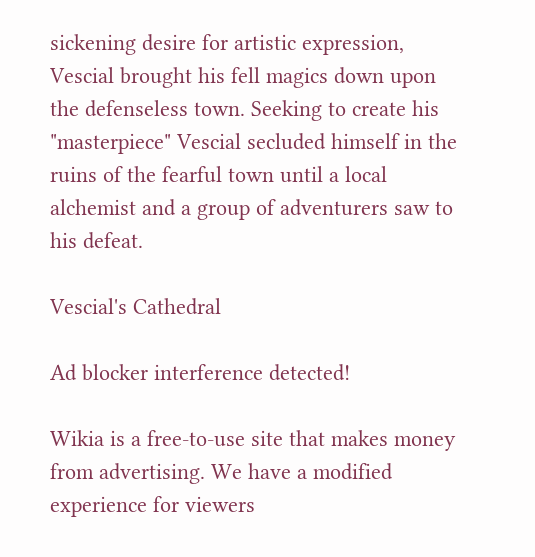sickening desire for artistic expression, Vescial brought his fell magics down upon the defenseless town. Seeking to create his "masterpiece" Vescial secluded himself in the ruins of the fearful town until a local alchemist and a group of adventurers saw to his defeat.

Vescial's Cathedral

Ad blocker interference detected!

Wikia is a free-to-use site that makes money from advertising. We have a modified experience for viewers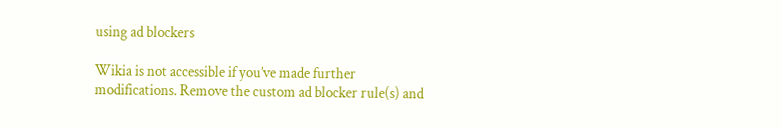using ad blockers

Wikia is not accessible if you’ve made further modifications. Remove the custom ad blocker rule(s) and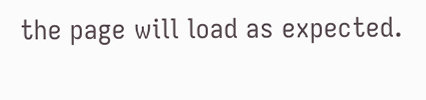the page will load as expected.